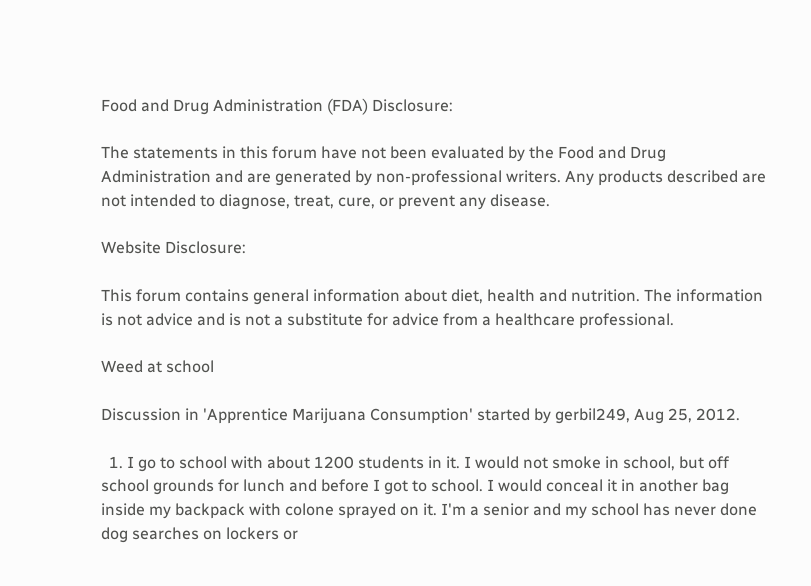Food and Drug Administration (FDA) Disclosure:

The statements in this forum have not been evaluated by the Food and Drug Administration and are generated by non-professional writers. Any products described are not intended to diagnose, treat, cure, or prevent any disease.

Website Disclosure:

This forum contains general information about diet, health and nutrition. The information is not advice and is not a substitute for advice from a healthcare professional.

Weed at school

Discussion in 'Apprentice Marijuana Consumption' started by gerbil249, Aug 25, 2012.

  1. I go to school with about 1200 students in it. I would not smoke in school, but off school grounds for lunch and before I got to school. I would conceal it in another bag inside my backpack with colone sprayed on it. I'm a senior and my school has never done dog searches on lockers or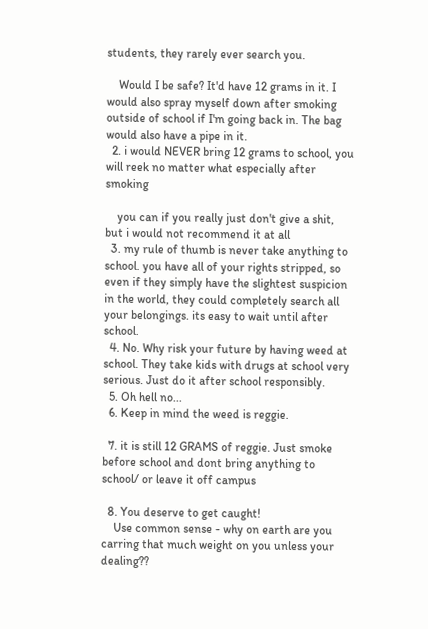students, they rarely ever search you.

    Would I be safe? It'd have 12 grams in it. I would also spray myself down after smoking outside of school if I'm going back in. The bag would also have a pipe in it.
  2. i would NEVER bring 12 grams to school, you will reek no matter what especially after smoking

    you can if you really just don't give a shit, but i would not recommend it at all
  3. my rule of thumb is never take anything to school. you have all of your rights stripped, so even if they simply have the slightest suspicion in the world, they could completely search all your belongings. its easy to wait until after school.
  4. No. Why risk your future by having weed at school. They take kids with drugs at school very serious. Just do it after school responsibly.
  5. Oh hell no...
  6. Keep in mind the weed is reggie.

  7. it is still 12 GRAMS of reggie. Just smoke before school and dont bring anything to school/ or leave it off campus

  8. You deserve to get caught!
    Use common sense - why on earth are you carring that much weight on you unless your dealing??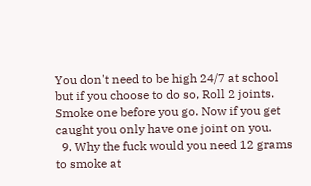You don't need to be high 24/7 at school but if you choose to do so, Roll 2 joints. Smoke one before you go. Now if you get caught you only have one joint on you.
  9. Why the fuck would you need 12 grams to smoke at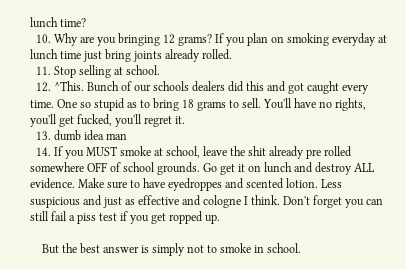lunch time?
  10. Why are you bringing 12 grams? If you plan on smoking everyday at lunch time just bring joints already rolled.
  11. Stop selling at school.
  12. ^This. Bunch of our schools dealers did this and got caught every time. One so stupid as to bring 18 grams to sell. You'll have no rights, you'll get fucked, you'll regret it.
  13. dumb idea man
  14. If you MUST smoke at school, leave the shit already pre rolled somewhere OFF of school grounds. Go get it on lunch and destroy ALL evidence. Make sure to have eyedroppes and scented lotion. Less suspicious and just as effective and cologne I think. Don't forget you can still fail a piss test if you get ropped up.

    But the best answer is simply not to smoke in school.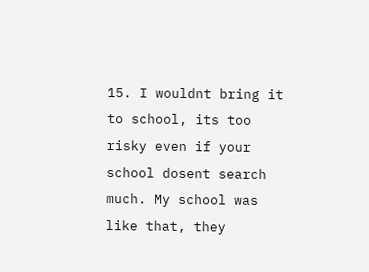15. I wouldnt bring it to school, its too risky even if your school dosent search much. My school was like that, they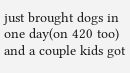just brought dogs in one day(on 420 too) and a couple kids got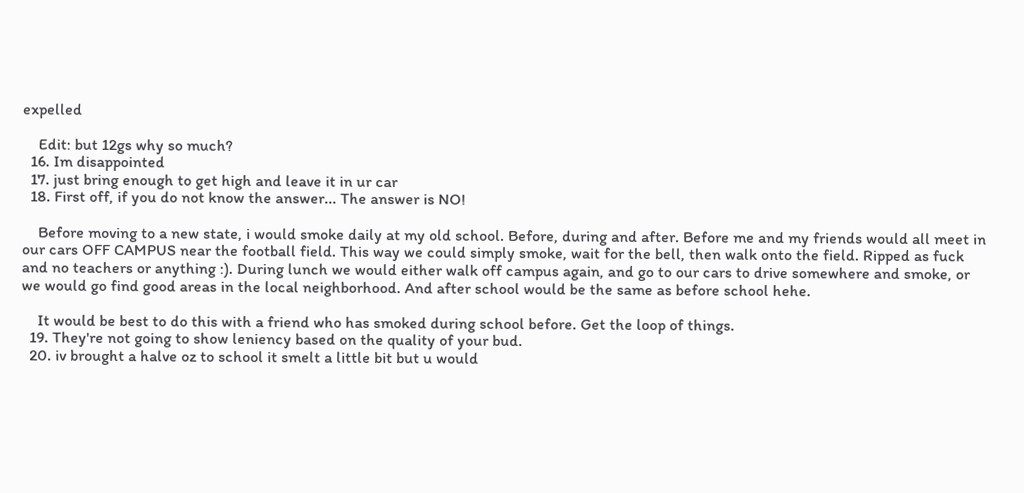expelled

    Edit: but 12gs why so much?
  16. Im disappointed
  17. just bring enough to get high and leave it in ur car
  18. First off, if you do not know the answer... The answer is NO!

    Before moving to a new state, i would smoke daily at my old school. Before, during and after. Before me and my friends would all meet in our cars OFF CAMPUS near the football field. This way we could simply smoke, wait for the bell, then walk onto the field. Ripped as fuck and no teachers or anything :). During lunch we would either walk off campus again, and go to our cars to drive somewhere and smoke, or we would go find good areas in the local neighborhood. And after school would be the same as before school hehe.

    It would be best to do this with a friend who has smoked during school before. Get the loop of things.
  19. They're not going to show leniency based on the quality of your bud.
  20. iv brought a halve oz to school it smelt a little bit but u would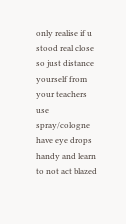only realise if u stood real close so just distance yourself from your teachers use spray/cologne have eye drops handy and learn to not act blazed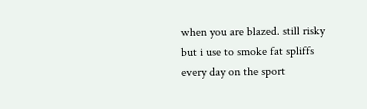when you are blazed. still risky but i use to smoke fat spliffs every day on the sport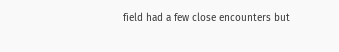field had a few close encounters but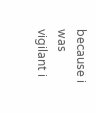because i was vigilant i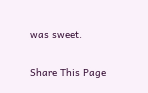was sweet.

Share This Page